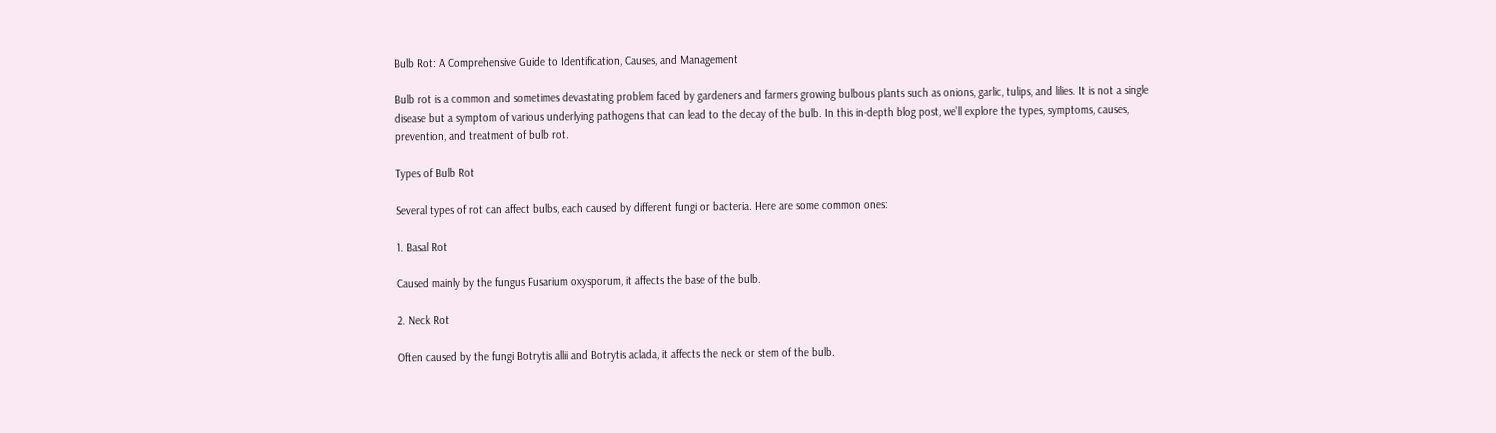Bulb Rot: A Comprehensive Guide to Identification, Causes, and Management

Bulb rot is a common and sometimes devastating problem faced by gardeners and farmers growing bulbous plants such as onions, garlic, tulips, and lilies. It is not a single disease but a symptom of various underlying pathogens that can lead to the decay of the bulb. In this in-depth blog post, we’ll explore the types, symptoms, causes, prevention, and treatment of bulb rot.

Types of Bulb Rot

Several types of rot can affect bulbs, each caused by different fungi or bacteria. Here are some common ones:

1. Basal Rot

Caused mainly by the fungus Fusarium oxysporum, it affects the base of the bulb.

2. Neck Rot

Often caused by the fungi Botrytis allii and Botrytis aclada, it affects the neck or stem of the bulb.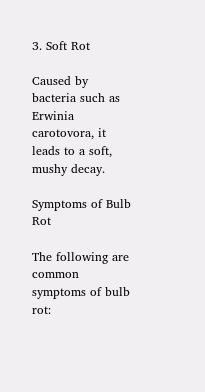3. Soft Rot

Caused by bacteria such as Erwinia carotovora, it leads to a soft, mushy decay.

Symptoms of Bulb Rot

The following are common symptoms of bulb rot: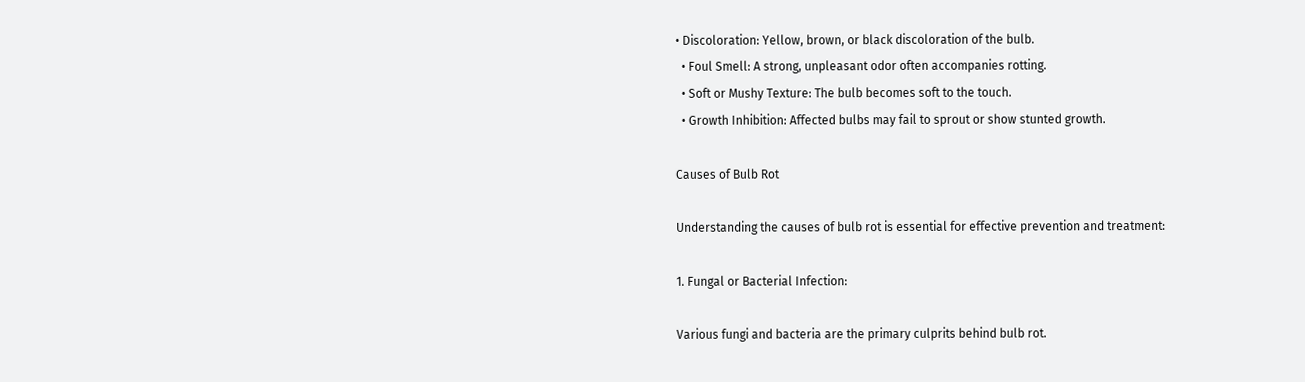• Discoloration: Yellow, brown, or black discoloration of the bulb.
  • Foul Smell: A strong, unpleasant odor often accompanies rotting.
  • Soft or Mushy Texture: The bulb becomes soft to the touch.
  • Growth Inhibition: Affected bulbs may fail to sprout or show stunted growth.

Causes of Bulb Rot

Understanding the causes of bulb rot is essential for effective prevention and treatment:

1. Fungal or Bacterial Infection:

Various fungi and bacteria are the primary culprits behind bulb rot.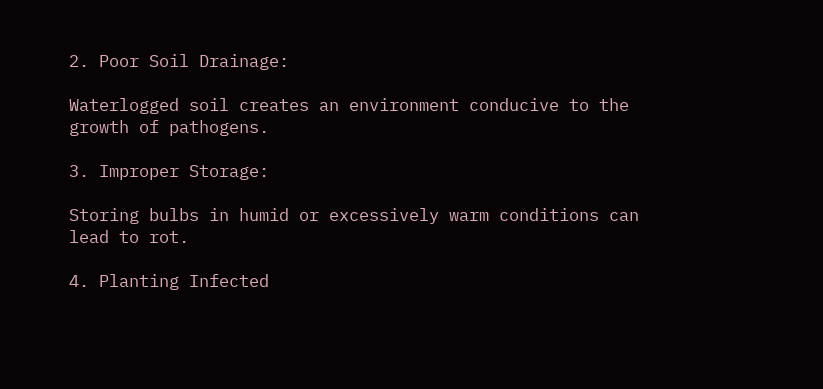2. Poor Soil Drainage:

Waterlogged soil creates an environment conducive to the growth of pathogens.

3. Improper Storage:

Storing bulbs in humid or excessively warm conditions can lead to rot.

4. Planting Infected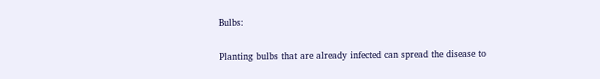Bulbs:

Planting bulbs that are already infected can spread the disease to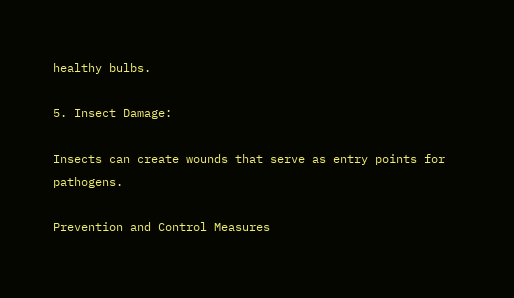healthy bulbs.

5. Insect Damage:

Insects can create wounds that serve as entry points for pathogens.

Prevention and Control Measures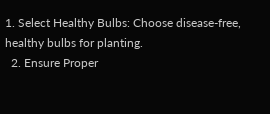1. Select Healthy Bulbs: Choose disease-free, healthy bulbs for planting.
  2. Ensure Proper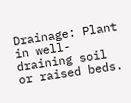Drainage: Plant in well-draining soil or raised beds.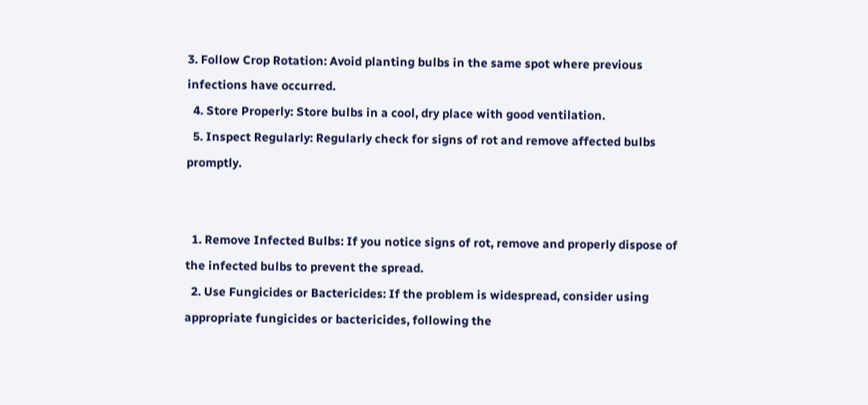3. Follow Crop Rotation: Avoid planting bulbs in the same spot where previous infections have occurred.
  4. Store Properly: Store bulbs in a cool, dry place with good ventilation.
  5. Inspect Regularly: Regularly check for signs of rot and remove affected bulbs promptly.


  1. Remove Infected Bulbs: If you notice signs of rot, remove and properly dispose of the infected bulbs to prevent the spread.
  2. Use Fungicides or Bactericides: If the problem is widespread, consider using appropriate fungicides or bactericides, following the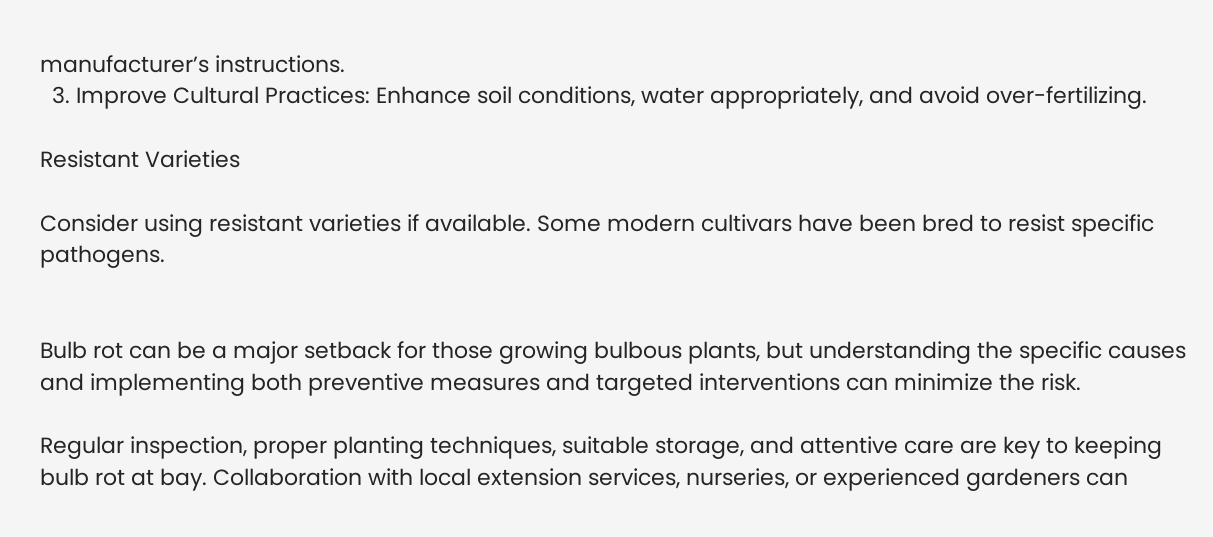manufacturer’s instructions.
  3. Improve Cultural Practices: Enhance soil conditions, water appropriately, and avoid over-fertilizing.

Resistant Varieties

Consider using resistant varieties if available. Some modern cultivars have been bred to resist specific pathogens.


Bulb rot can be a major setback for those growing bulbous plants, but understanding the specific causes and implementing both preventive measures and targeted interventions can minimize the risk.

Regular inspection, proper planting techniques, suitable storage, and attentive care are key to keeping bulb rot at bay. Collaboration with local extension services, nurseries, or experienced gardeners can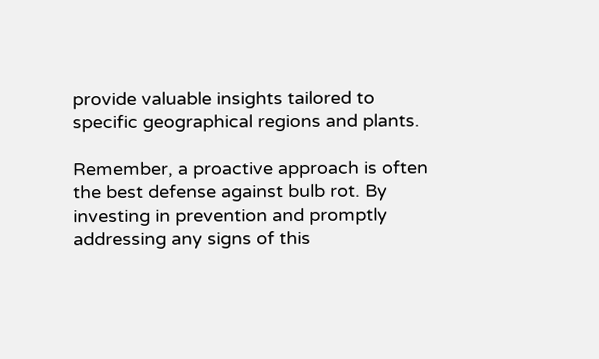provide valuable insights tailored to specific geographical regions and plants.

Remember, a proactive approach is often the best defense against bulb rot. By investing in prevention and promptly addressing any signs of this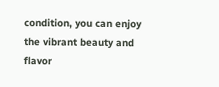condition, you can enjoy the vibrant beauty and flavor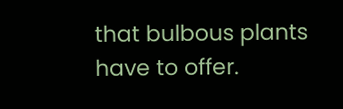that bulbous plants have to offer.